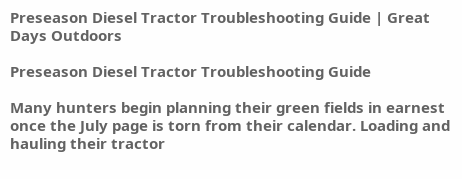Preseason Diesel Tractor Troubleshooting Guide | Great Days Outdoors

Preseason Diesel Tractor Troubleshooting Guide

Many hunters begin planning their green fields in earnest once the July page is torn from their calendar. Loading and hauling their tractor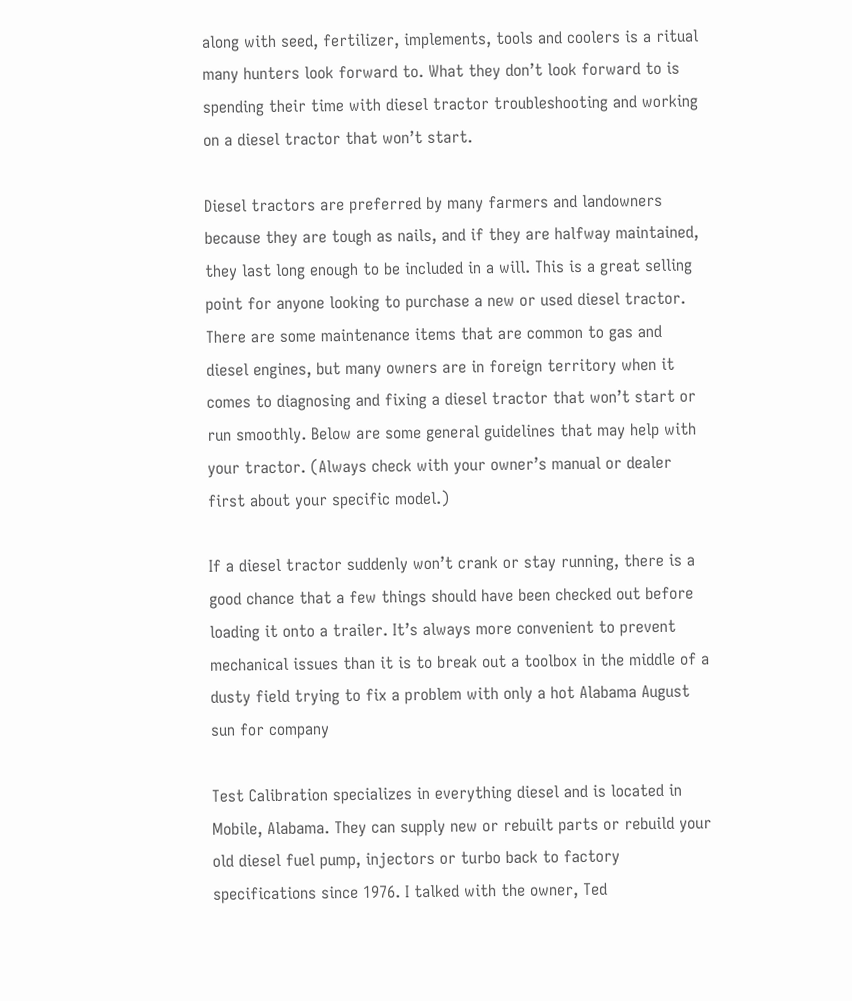along with seed, fertilizer, implements, tools and coolers is a ritual many hunters look forward to. What they don’t look forward to is spending their time with diesel tractor troubleshooting and working on a diesel tractor that won’t start.

Diesel tractors are preferred by many farmers and landowners because they are tough as nails, and if they are halfway maintained, they last long enough to be included in a will. This is a great selling point for anyone looking to purchase a new or used diesel tractor. There are some maintenance items that are common to gas and diesel engines, but many owners are in foreign territory when it comes to diagnosing and fixing a diesel tractor that won’t start or run smoothly. Below are some general guidelines that may help with your tractor. (Always check with your owner’s manual or dealer first about your specific model.)

If a diesel tractor suddenly won’t crank or stay running, there is a good chance that a few things should have been checked out before loading it onto a trailer. It’s always more convenient to prevent mechanical issues than it is to break out a toolbox in the middle of a dusty field trying to fix a problem with only a hot Alabama August sun for company

Test Calibration specializes in everything diesel and is located in Mobile, Alabama. They can supply new or rebuilt parts or rebuild your old diesel fuel pump, injectors or turbo back to factory specifications since 1976. I talked with the owner, Ted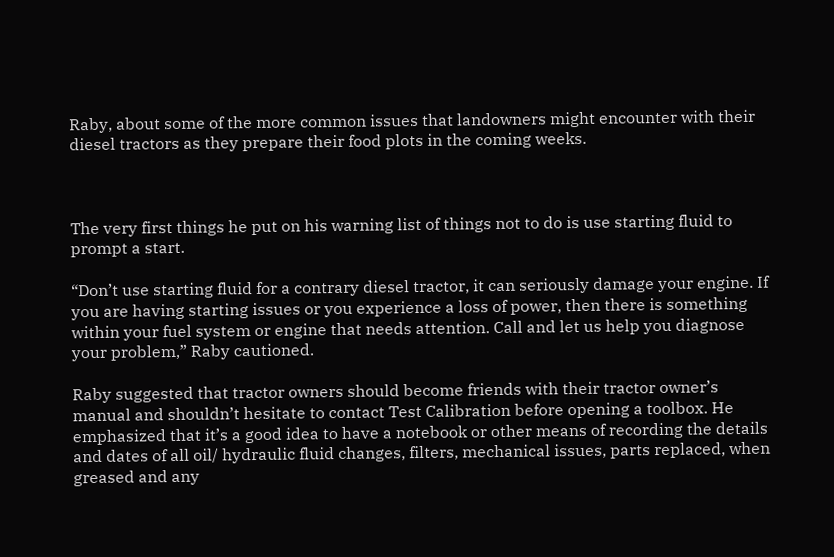Raby, about some of the more common issues that landowners might encounter with their diesel tractors as they prepare their food plots in the coming weeks.



The very first things he put on his warning list of things not to do is use starting fluid to prompt a start.

“Don’t use starting fluid for a contrary diesel tractor, it can seriously damage your engine. If you are having starting issues or you experience a loss of power, then there is something within your fuel system or engine that needs attention. Call and let us help you diagnose your problem,” Raby cautioned.

Raby suggested that tractor owners should become friends with their tractor owner’s manual and shouldn’t hesitate to contact Test Calibration before opening a toolbox. He emphasized that it’s a good idea to have a notebook or other means of recording the details and dates of all oil/ hydraulic fluid changes, filters, mechanical issues, parts replaced, when greased and any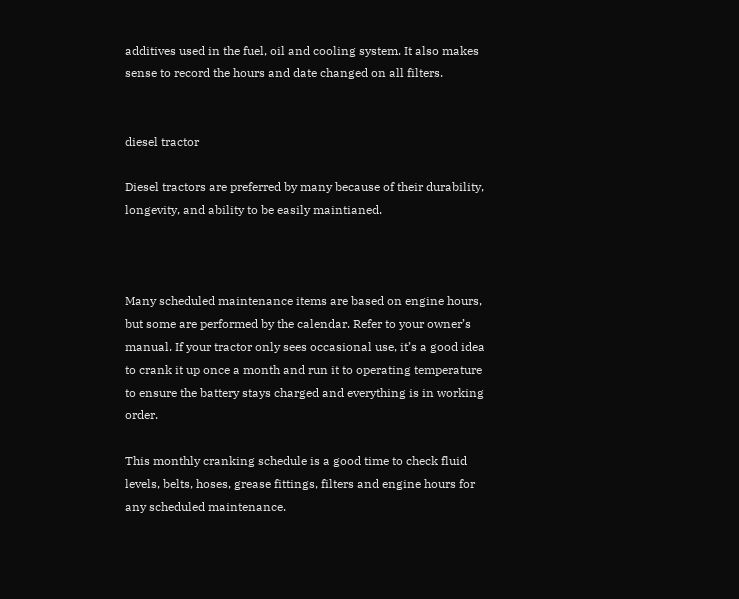additives used in the fuel, oil and cooling system. It also makes sense to record the hours and date changed on all filters.


diesel tractor

Diesel tractors are preferred by many because of their durability, longevity, and ability to be easily maintianed.



Many scheduled maintenance items are based on engine hours, but some are performed by the calendar. Refer to your owner’s manual. If your tractor only sees occasional use, it’s a good idea to crank it up once a month and run it to operating temperature to ensure the battery stays charged and everything is in working order.

This monthly cranking schedule is a good time to check fluid levels, belts, hoses, grease fittings, filters and engine hours for any scheduled maintenance.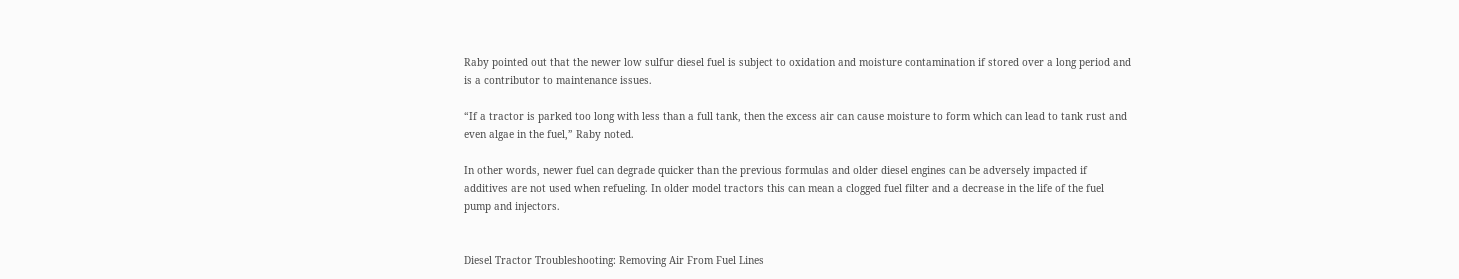Raby pointed out that the newer low sulfur diesel fuel is subject to oxidation and moisture contamination if stored over a long period and is a contributor to maintenance issues.

“If a tractor is parked too long with less than a full tank, then the excess air can cause moisture to form which can lead to tank rust and even algae in the fuel,” Raby noted.

In other words, newer fuel can degrade quicker than the previous formulas and older diesel engines can be adversely impacted if additives are not used when refueling. In older model tractors this can mean a clogged fuel filter and a decrease in the life of the fuel pump and injectors.


Diesel Tractor Troubleshooting: Removing Air From Fuel Lines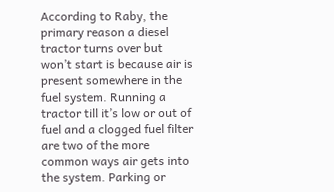According to Raby, the primary reason a diesel tractor turns over but won’t start is because air is present somewhere in the fuel system. Running a tractor till it’s low or out of fuel and a clogged fuel filter are two of the more common ways air gets into the system. Parking or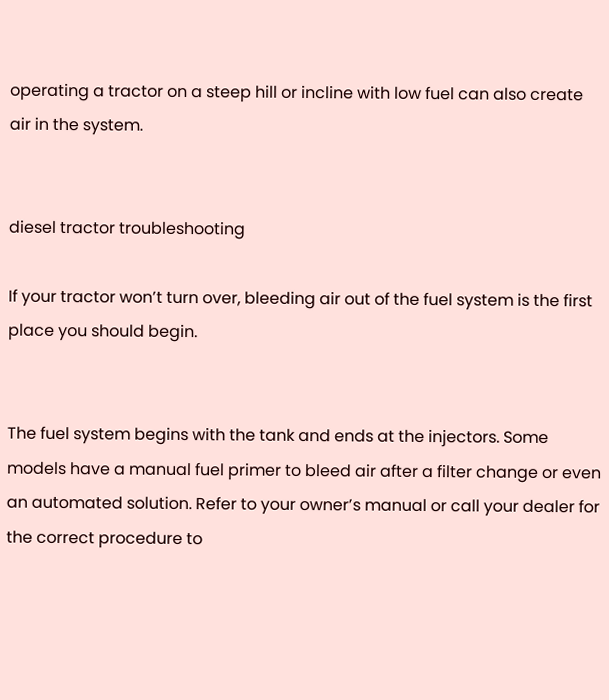operating a tractor on a steep hill or incline with low fuel can also create air in the system.


diesel tractor troubleshooting

If your tractor won’t turn over, bleeding air out of the fuel system is the first place you should begin.


The fuel system begins with the tank and ends at the injectors. Some models have a manual fuel primer to bleed air after a filter change or even an automated solution. Refer to your owner’s manual or call your dealer for the correct procedure to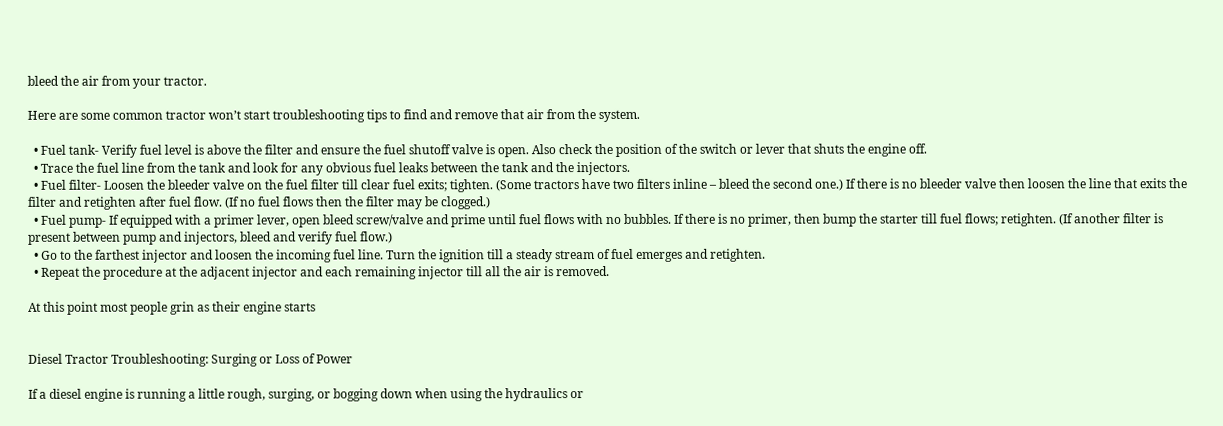bleed the air from your tractor.

Here are some common tractor won’t start troubleshooting tips to find and remove that air from the system.

  • Fuel tank- Verify fuel level is above the filter and ensure the fuel shutoff valve is open. Also check the position of the switch or lever that shuts the engine off.
  • Trace the fuel line from the tank and look for any obvious fuel leaks between the tank and the injectors.
  • Fuel filter- Loosen the bleeder valve on the fuel filter till clear fuel exits; tighten. (Some tractors have two filters inline – bleed the second one.) If there is no bleeder valve then loosen the line that exits the filter and retighten after fuel flow. (If no fuel flows then the filter may be clogged.)
  • Fuel pump- If equipped with a primer lever, open bleed screw/valve and prime until fuel flows with no bubbles. If there is no primer, then bump the starter till fuel flows; retighten. (If another filter is present between pump and injectors, bleed and verify fuel flow.)
  • Go to the farthest injector and loosen the incoming fuel line. Turn the ignition till a steady stream of fuel emerges and retighten.
  • Repeat the procedure at the adjacent injector and each remaining injector till all the air is removed.

At this point most people grin as their engine starts


Diesel Tractor Troubleshooting: Surging or Loss of Power

If a diesel engine is running a little rough, surging, or bogging down when using the hydraulics or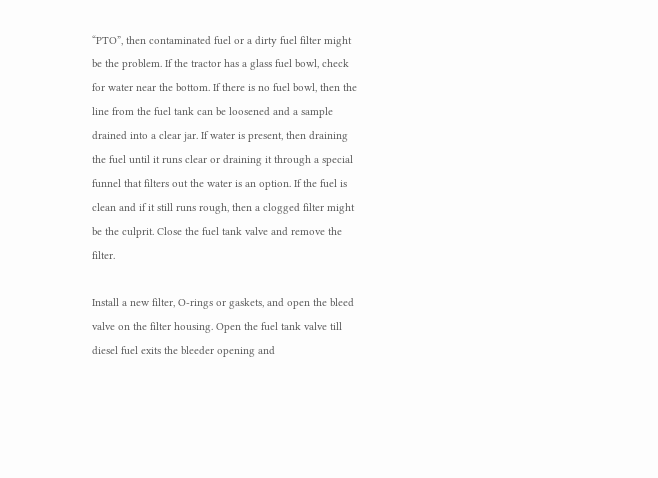“PTO”, then contaminated fuel or a dirty fuel filter might be the problem. If the tractor has a glass fuel bowl, check for water near the bottom. If there is no fuel bowl, then the line from the fuel tank can be loosened and a sample drained into a clear jar. If water is present, then draining the fuel until it runs clear or draining it through a special funnel that filters out the water is an option. If the fuel is clean and if it still runs rough, then a clogged filter might be the culprit. Close the fuel tank valve and remove the filter.

Install a new filter, O-rings or gaskets, and open the bleed valve on the filter housing. Open the fuel tank valve till diesel fuel exits the bleeder opening and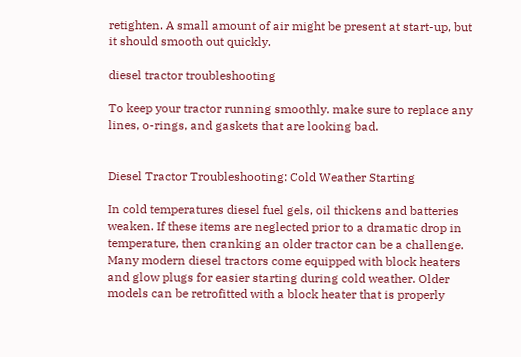retighten. A small amount of air might be present at start-up, but it should smooth out quickly.

diesel tractor troubleshooting

To keep your tractor running smoothly. make sure to replace any lines, o-rings, and gaskets that are looking bad.


Diesel Tractor Troubleshooting: Cold Weather Starting

In cold temperatures diesel fuel gels, oil thickens and batteries weaken. If these items are neglected prior to a dramatic drop in temperature, then cranking an older tractor can be a challenge. Many modern diesel tractors come equipped with block heaters and glow plugs for easier starting during cold weather. Older models can be retrofitted with a block heater that is properly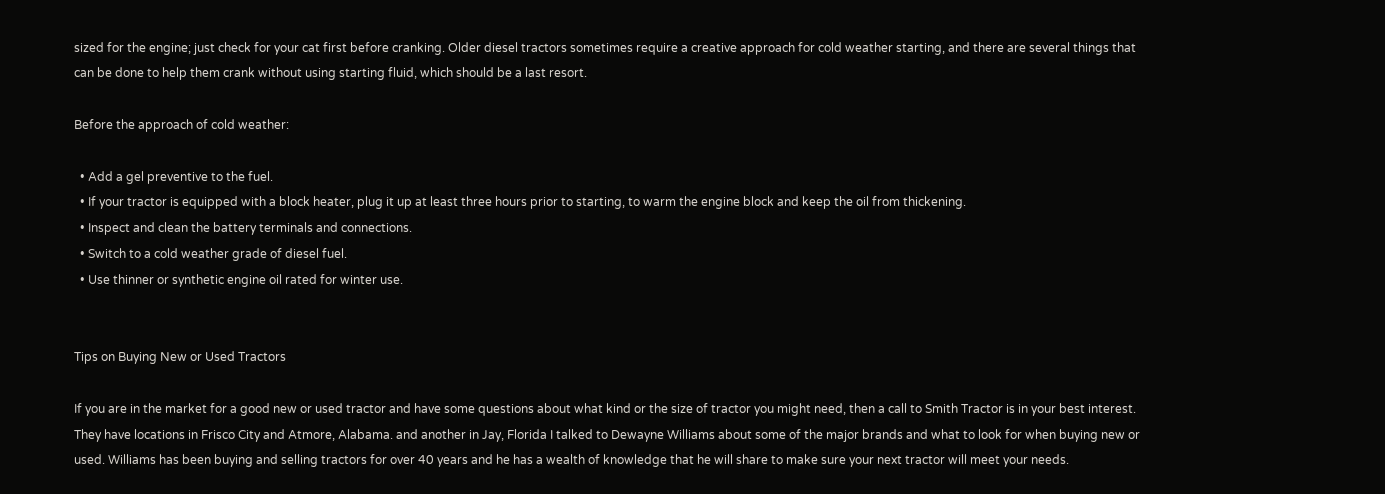sized for the engine; just check for your cat first before cranking. Older diesel tractors sometimes require a creative approach for cold weather starting, and there are several things that can be done to help them crank without using starting fluid, which should be a last resort.

Before the approach of cold weather:

  • Add a gel preventive to the fuel.
  • If your tractor is equipped with a block heater, plug it up at least three hours prior to starting, to warm the engine block and keep the oil from thickening.
  • Inspect and clean the battery terminals and connections.
  • Switch to a cold weather grade of diesel fuel.
  • Use thinner or synthetic engine oil rated for winter use.


Tips on Buying New or Used Tractors

If you are in the market for a good new or used tractor and have some questions about what kind or the size of tractor you might need, then a call to Smith Tractor is in your best interest. They have locations in Frisco City and Atmore, Alabama. and another in Jay, Florida I talked to Dewayne Williams about some of the major brands and what to look for when buying new or used. Williams has been buying and selling tractors for over 40 years and he has a wealth of knowledge that he will share to make sure your next tractor will meet your needs.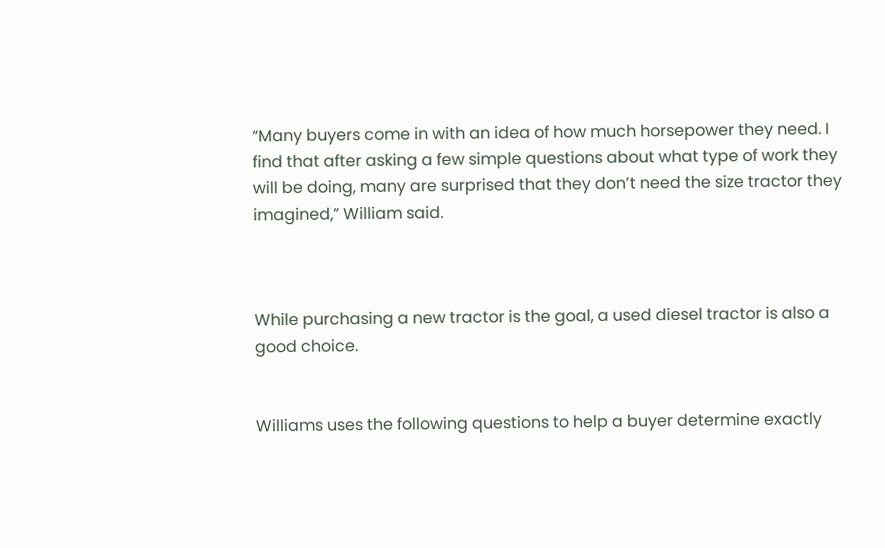“Many buyers come in with an idea of how much horsepower they need. I find that after asking a few simple questions about what type of work they will be doing, many are surprised that they don’t need the size tractor they imagined,” William said.



While purchasing a new tractor is the goal, a used diesel tractor is also a good choice.


Williams uses the following questions to help a buyer determine exactly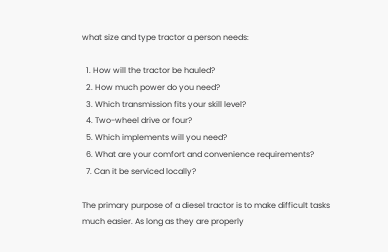what size and type tractor a person needs:

  1. How will the tractor be hauled?
  2. How much power do you need?
  3. Which transmission fits your skill level?
  4. Two-wheel drive or four?
  5. Which implements will you need?
  6. What are your comfort and convenience requirements?
  7. Can it be serviced locally?

The primary purpose of a diesel tractor is to make difficult tasks much easier. As long as they are properly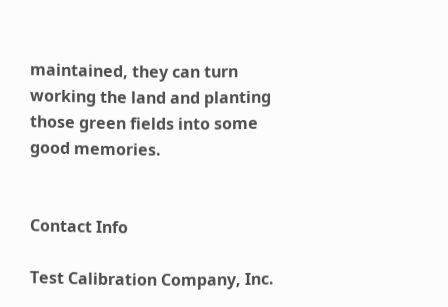maintained, they can turn working the land and planting those green fields into some good memories.


Contact Info

Test Calibration Company, Inc.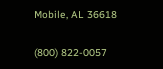Mobile, AL 36618

(800) 822-0057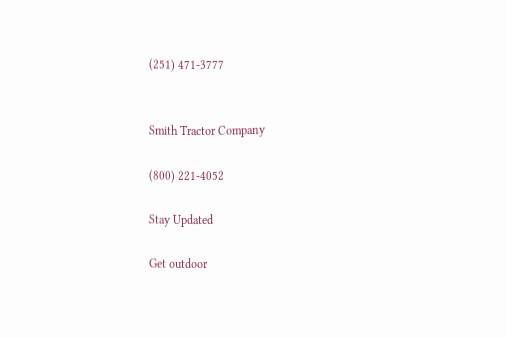(251) 471-3777


Smith Tractor Company

(800) 221-4052

Stay Updated

Get outdoor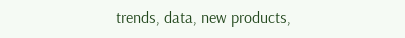trends, data, new products,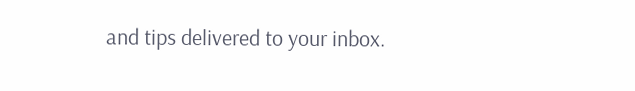and tips delivered to your inbox.